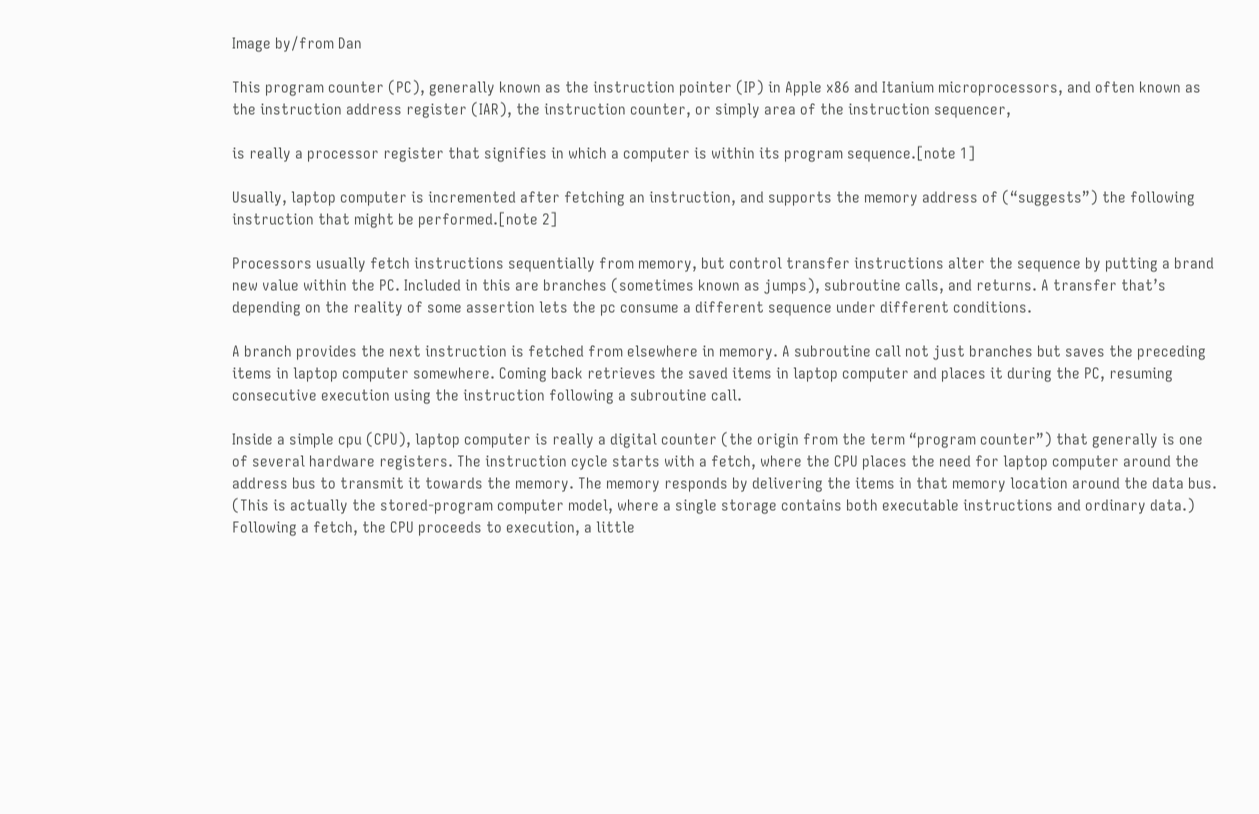Image by/from Dan

This program counter (PC), generally known as the instruction pointer (IP) in Apple x86 and Itanium microprocessors, and often known as the instruction address register (IAR), the instruction counter, or simply area of the instruction sequencer,

is really a processor register that signifies in which a computer is within its program sequence.[note 1]

Usually, laptop computer is incremented after fetching an instruction, and supports the memory address of (“suggests”) the following instruction that might be performed.[note 2]

Processors usually fetch instructions sequentially from memory, but control transfer instructions alter the sequence by putting a brand new value within the PC. Included in this are branches (sometimes known as jumps), subroutine calls, and returns. A transfer that’s depending on the reality of some assertion lets the pc consume a different sequence under different conditions.

A branch provides the next instruction is fetched from elsewhere in memory. A subroutine call not just branches but saves the preceding items in laptop computer somewhere. Coming back retrieves the saved items in laptop computer and places it during the PC, resuming consecutive execution using the instruction following a subroutine call.

Inside a simple cpu (CPU), laptop computer is really a digital counter (the origin from the term “program counter”) that generally is one of several hardware registers. The instruction cycle starts with a fetch, where the CPU places the need for laptop computer around the address bus to transmit it towards the memory. The memory responds by delivering the items in that memory location around the data bus. (This is actually the stored-program computer model, where a single storage contains both executable instructions and ordinary data.) Following a fetch, the CPU proceeds to execution, a little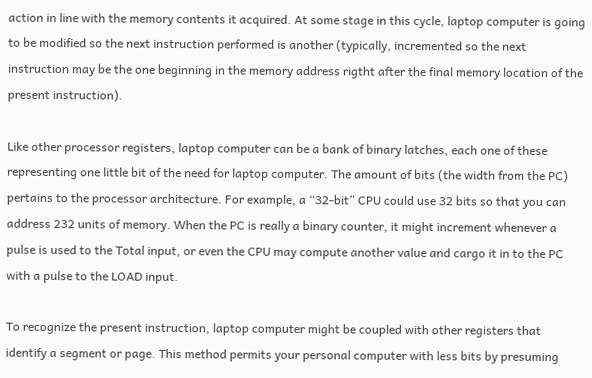action in line with the memory contents it acquired. At some stage in this cycle, laptop computer is going to be modified so the next instruction performed is another (typically, incremented so the next instruction may be the one beginning in the memory address rigtht after the final memory location of the present instruction).

Like other processor registers, laptop computer can be a bank of binary latches, each one of these representing one little bit of the need for laptop computer. The amount of bits (the width from the PC) pertains to the processor architecture. For example, a “32-bit” CPU could use 32 bits so that you can address 232 units of memory. When the PC is really a binary counter, it might increment whenever a pulse is used to the Total input, or even the CPU may compute another value and cargo it in to the PC with a pulse to the LOAD input.

To recognize the present instruction, laptop computer might be coupled with other registers that identify a segment or page. This method permits your personal computer with less bits by presuming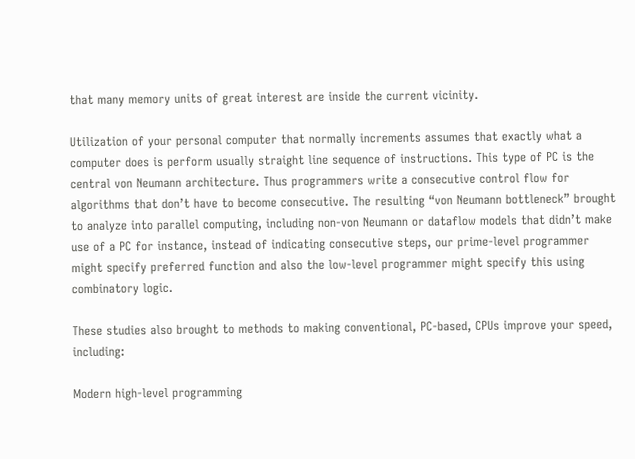that many memory units of great interest are inside the current vicinity.

Utilization of your personal computer that normally increments assumes that exactly what a computer does is perform usually straight line sequence of instructions. This type of PC is the central von Neumann architecture. Thus programmers write a consecutive control flow for algorithms that don’t have to become consecutive. The resulting “von Neumann bottleneck” brought to analyze into parallel computing, including non-von Neumann or dataflow models that didn’t make use of a PC for instance, instead of indicating consecutive steps, our prime-level programmer might specify preferred function and also the low-level programmer might specify this using combinatory logic.

These studies also brought to methods to making conventional, PC-based, CPUs improve your speed, including:

Modern high-level programming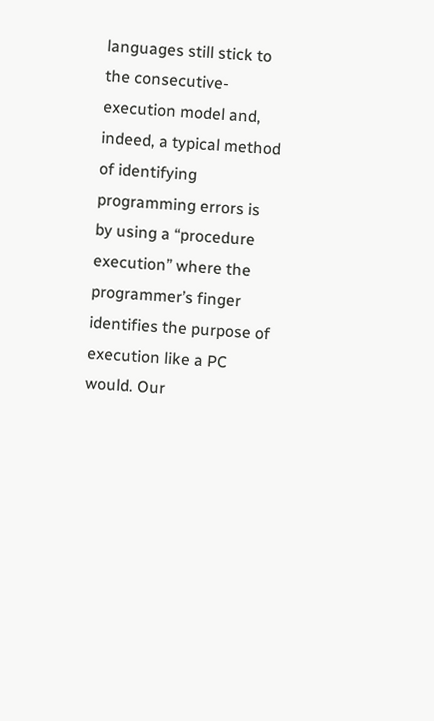languages still stick to the consecutive-execution model and, indeed, a typical method of identifying programming errors is by using a “procedure execution” where the programmer’s finger identifies the purpose of execution like a PC would. Our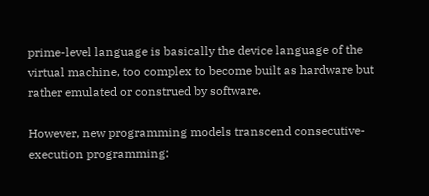prime-level language is basically the device language of the virtual machine, too complex to become built as hardware but rather emulated or construed by software.

However, new programming models transcend consecutive-execution programming: